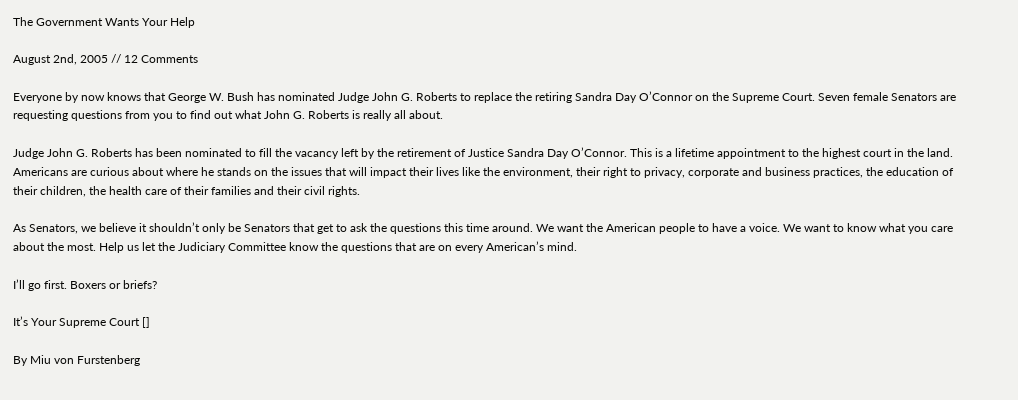The Government Wants Your Help

August 2nd, 2005 // 12 Comments

Everyone by now knows that George W. Bush has nominated Judge John G. Roberts to replace the retiring Sandra Day O’Connor on the Supreme Court. Seven female Senators are requesting questions from you to find out what John G. Roberts is really all about.

Judge John G. Roberts has been nominated to fill the vacancy left by the retirement of Justice Sandra Day O’Connor. This is a lifetime appointment to the highest court in the land. Americans are curious about where he stands on the issues that will impact their lives like the environment, their right to privacy, corporate and business practices, the education of their children, the health care of their families and their civil rights.

As Senators, we believe it shouldn’t only be Senators that get to ask the questions this time around. We want the American people to have a voice. We want to know what you care about the most. Help us let the Judiciary Committee know the questions that are on every American’s mind.

I’ll go first. Boxers or briefs?

It’s Your Supreme Court []

By Miu von Furstenberg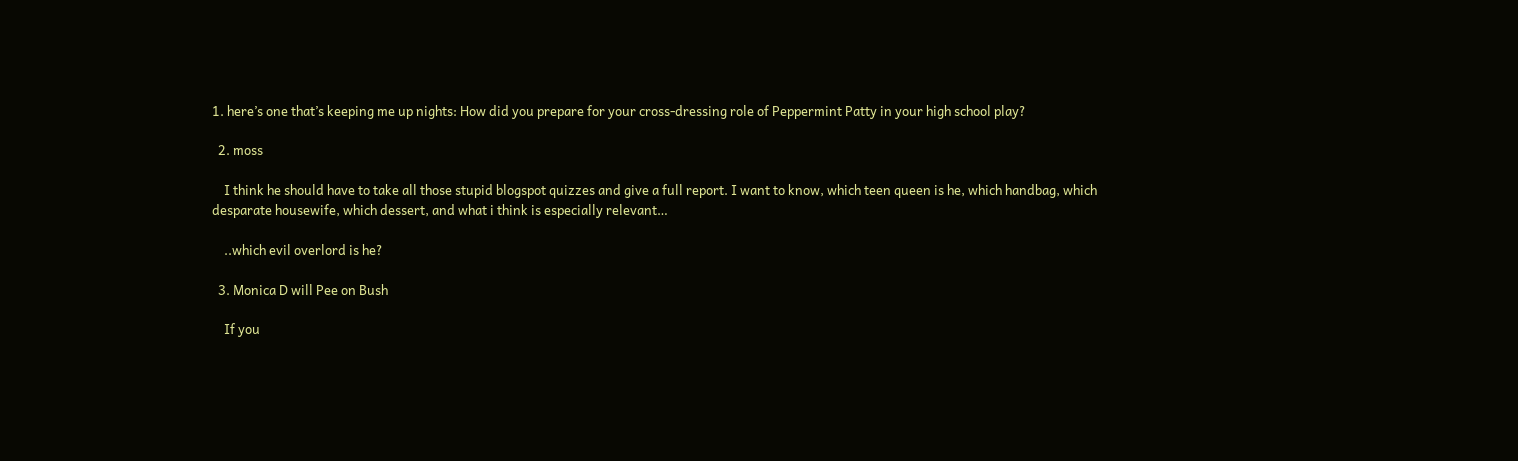1. here’s one that’s keeping me up nights: How did you prepare for your cross-dressing role of Peppermint Patty in your high school play?

  2. moss

    I think he should have to take all those stupid blogspot quizzes and give a full report. I want to know, which teen queen is he, which handbag, which desparate housewife, which dessert, and what i think is especially relevant…

    ..which evil overlord is he?

  3. Monica D will Pee on Bush

    If you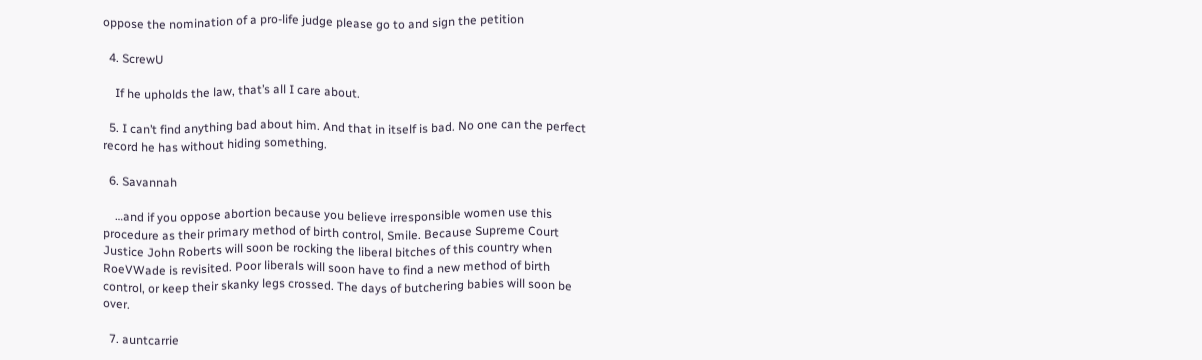oppose the nomination of a pro-life judge please go to and sign the petition

  4. ScrewU

    If he upholds the law, that’s all I care about.

  5. I can’t find anything bad about him. And that in itself is bad. No one can the perfect record he has without hiding something.

  6. Savannah

    …and if you oppose abortion because you believe irresponsible women use this procedure as their primary method of birth control, Smile. Because Supreme Court Justice John Roberts will soon be rocking the liberal bitches of this country when RoeVWade is revisited. Poor liberals will soon have to find a new method of birth control, or keep their skanky legs crossed. The days of butchering babies will soon be over.

  7. auntcarrie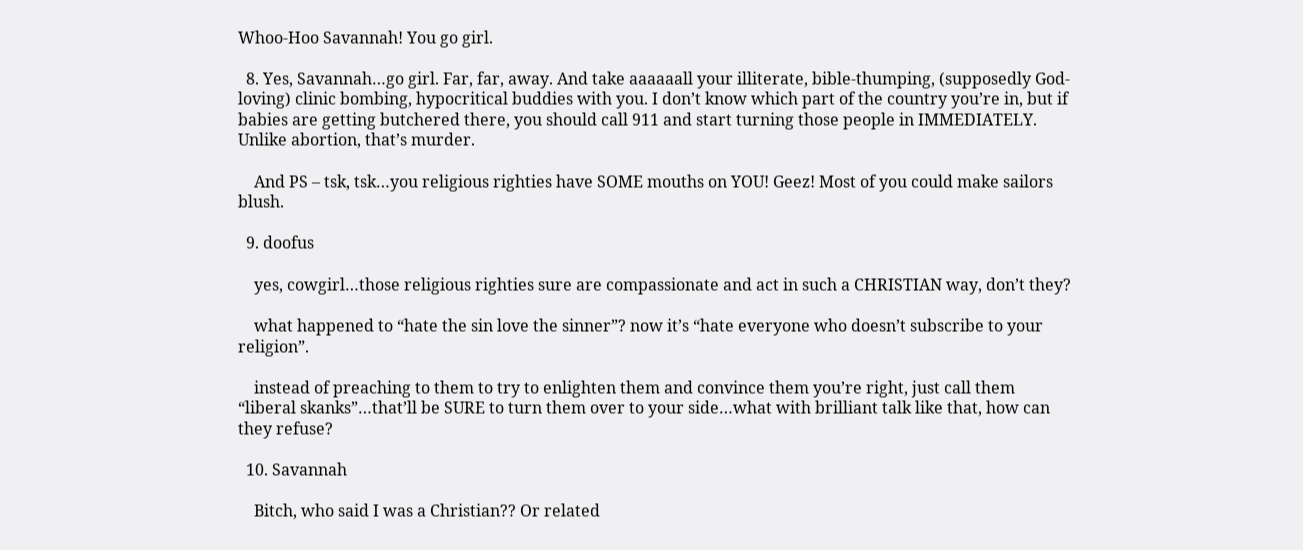Whoo-Hoo Savannah! You go girl.

  8. Yes, Savannah…go girl. Far, far, away. And take aaaaaall your illiterate, bible-thumping, (supposedly God-loving) clinic bombing, hypocritical buddies with you. I don’t know which part of the country you’re in, but if babies are getting butchered there, you should call 911 and start turning those people in IMMEDIATELY. Unlike abortion, that’s murder.

    And PS – tsk, tsk…you religious righties have SOME mouths on YOU! Geez! Most of you could make sailors blush.

  9. doofus

    yes, cowgirl…those religious righties sure are compassionate and act in such a CHRISTIAN way, don’t they?

    what happened to “hate the sin love the sinner”? now it’s “hate everyone who doesn’t subscribe to your religion”.

    instead of preaching to them to try to enlighten them and convince them you’re right, just call them “liberal skanks”…that’ll be SURE to turn them over to your side…what with brilliant talk like that, how can they refuse?

  10. Savannah

    Bitch, who said I was a Christian?? Or related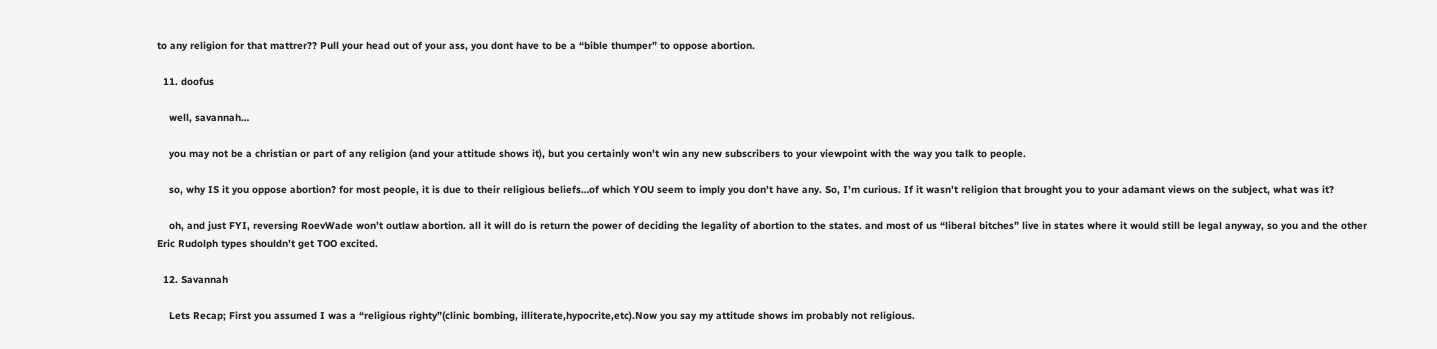to any religion for that mattrer?? Pull your head out of your ass, you dont have to be a “bible thumper” to oppose abortion.

  11. doofus

    well, savannah…

    you may not be a christian or part of any religion (and your attitude shows it), but you certainly won’t win any new subscribers to your viewpoint with the way you talk to people.

    so, why IS it you oppose abortion? for most people, it is due to their religious beliefs…of which YOU seem to imply you don’t have any. So, I’m curious. If it wasn’t religion that brought you to your adamant views on the subject, what was it?

    oh, and just FYI, reversing RoevWade won’t outlaw abortion. all it will do is return the power of deciding the legality of abortion to the states. and most of us “liberal bitches” live in states where it would still be legal anyway, so you and the other Eric Rudolph types shouldn’t get TOO excited.

  12. Savannah

    Lets Recap; First you assumed I was a “religious righty”(clinic bombing, illiterate,hypocrite,etc).Now you say my attitude shows im probably not religious.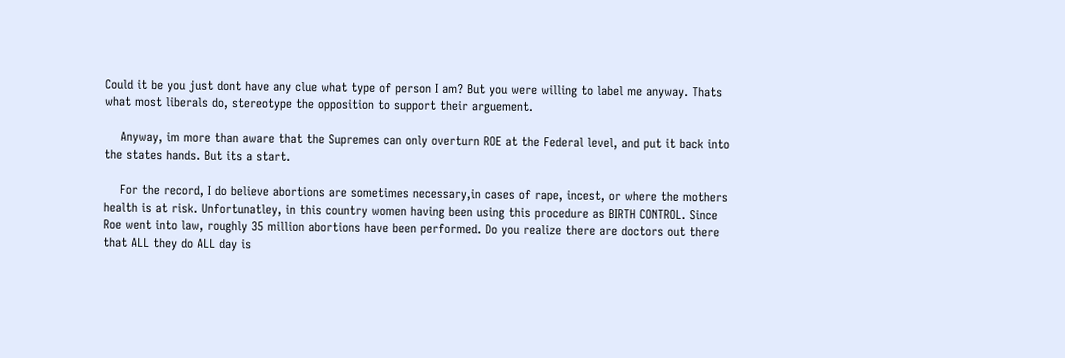Could it be you just dont have any clue what type of person I am? But you were willing to label me anyway. Thats what most liberals do, stereotype the opposition to support their arguement.

    Anyway, im more than aware that the Supremes can only overturn ROE at the Federal level, and put it back into the states hands. But its a start.

    For the record, I do believe abortions are sometimes necessary,in cases of rape, incest, or where the mothers health is at risk. Unfortunatley, in this country women having been using this procedure as BIRTH CONTROL. Since Roe went into law, roughly 35 million abortions have been performed. Do you realize there are doctors out there that ALL they do ALL day is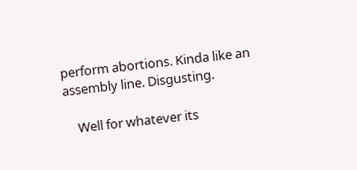perform abortions. Kinda like an assembly line. Disgusting.

    Well for whatever its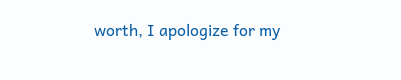worth, I apologize for my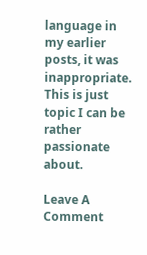language in my earlier posts, it was inappropriate. This is just topic I can be rather passionate about.

Leave A Comment